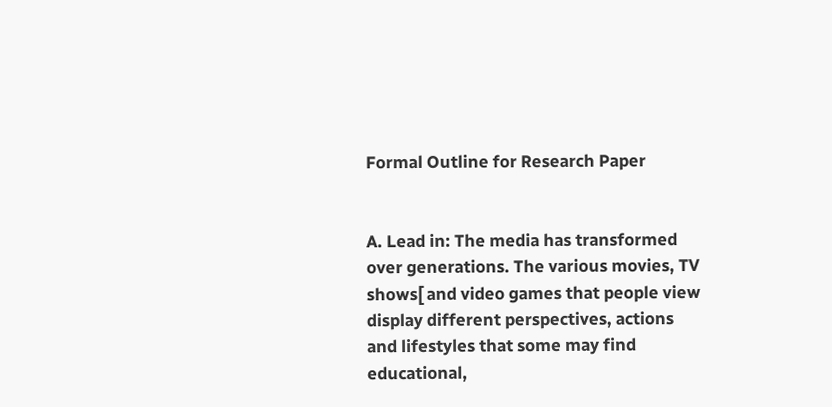Formal Outline for Research Paper


A. Lead in: The media has transformed over generations. The various movies, TV shows[ and video games that people view display different perspectives, actions and lifestyles that some may find educational,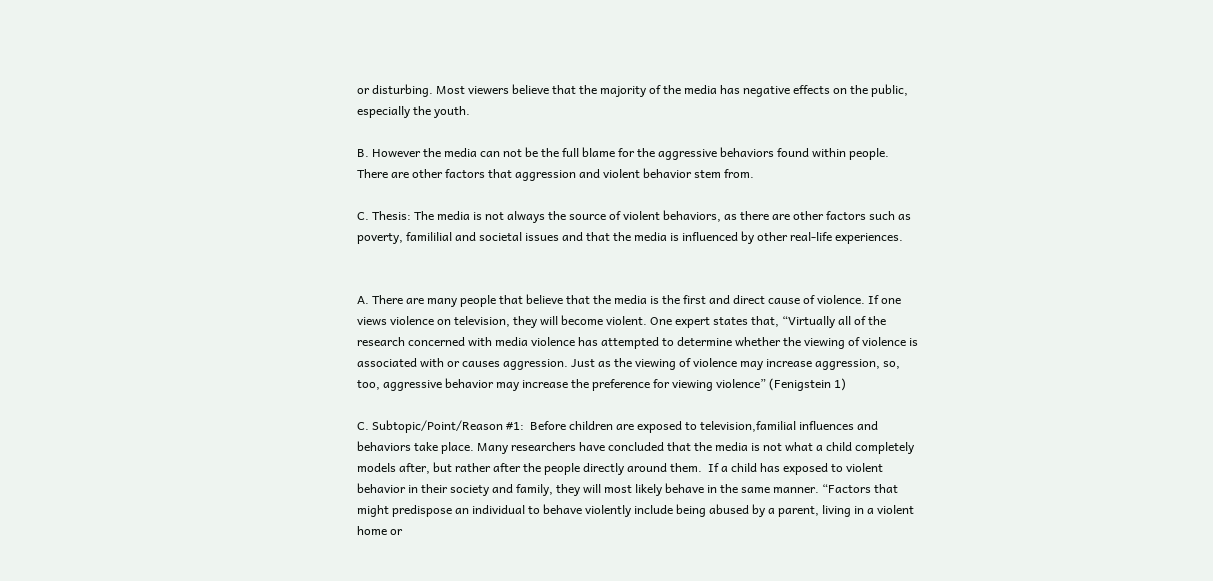or disturbing. Most viewers believe that the majority of the media has negative effects on the public, especially the youth.

B. However the media can not be the full blame for the aggressive behaviors found within people. There are other factors that aggression and violent behavior stem from.

C. Thesis: The media is not always the source of violent behaviors, as there are other factors such as poverty, famililial and societal issues and that the media is influenced by other real-life experiences.


A. There are many people that believe that the media is the first and direct cause of violence. If one views violence on television, they will become violent. One expert states that, “Virtually all of the research concerned with media violence has attempted to determine whether the viewing of violence is associated with or causes aggression. Just as the viewing of violence may increase aggression, so, too, aggressive behavior may increase the preference for viewing violence” (Fenigstein 1)

C. Subtopic/Point/Reason #1:  Before children are exposed to television,familial influences and behaviors take place. Many researchers have concluded that the media is not what a child completely models after, but rather after the people directly around them.  If a child has exposed to violent behavior in their society and family, they will most likely behave in the same manner. “Factors that might predispose an individual to behave violently include being abused by a parent, living in a violent home or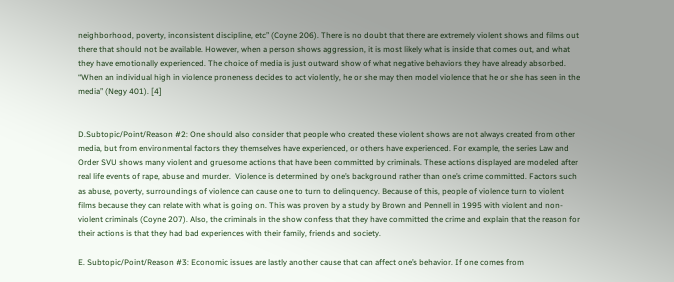neighborhood, poverty, inconsistent discipline, etc” (Coyne 206). There is no doubt that there are extremely violent shows and films out there that should not be available. However, when a person shows aggression, it is most likely what is inside that comes out, and what they have emotionally experienced. The choice of media is just outward show of what negative behaviors they have already absorbed. “When an individual high in violence proneness decides to act violently, he or she may then model violence that he or she has seen in the media” (Negy 401). [4]


D.Subtopic/Point/Reason #2: One should also consider that people who created these violent shows are not always created from other media, but from environmental factors they themselves have experienced, or others have experienced. For example, the series Law and Order SVU shows many violent and gruesome actions that have been committed by criminals. These actions displayed are modeled after real life events of rape, abuse and murder.  Violence is determined by one’s background rather than one’s crime committed. Factors such as abuse, poverty, surroundings of violence can cause one to turn to delinquency. Because of this, people of violence turn to violent films because they can relate with what is going on. This was proven by a study by Brown and Pennell in 1995 with violent and non-violent criminals (Coyne 207). Also, the criminals in the show confess that they have committed the crime and explain that the reason for their actions is that they had bad experiences with their family, friends and society.

E. Subtopic/Point/Reason #3: Economic issues are lastly another cause that can affect one’s behavior. If one comes from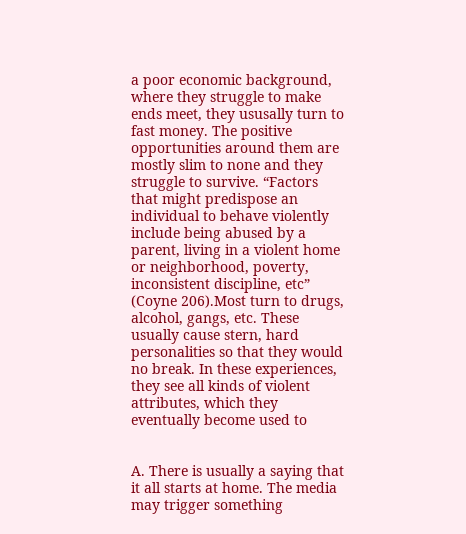a poor economic background, where they struggle to make ends meet, they ususally turn to fast money. The positive opportunities around them are mostly slim to none and they struggle to survive. “Factors that might predispose an individual to behave violently include being abused by a parent, living in a violent home or neighborhood, poverty, inconsistent discipline, etc” (Coyne 206).Most turn to drugs, alcohol, gangs, etc. These usually cause stern, hard personalities so that they would no break. In these experiences, they see all kinds of violent attributes, which they eventually become used to


A. There is usually a saying that it all starts at home. The media may trigger something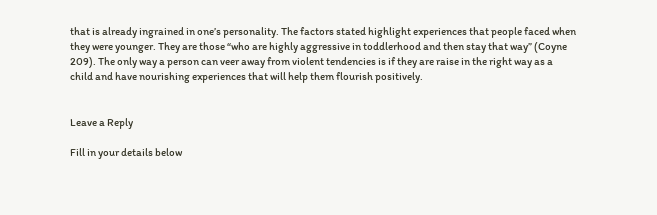that is already ingrained in one’s personality. The factors stated highlight experiences that people faced when they were younger. They are those “who are highly aggressive in toddlerhood and then stay that way” (Coyne 209). The only way a person can veer away from violent tendencies is if they are raise in the right way as a child and have nourishing experiences that will help them flourish positively.


Leave a Reply

Fill in your details below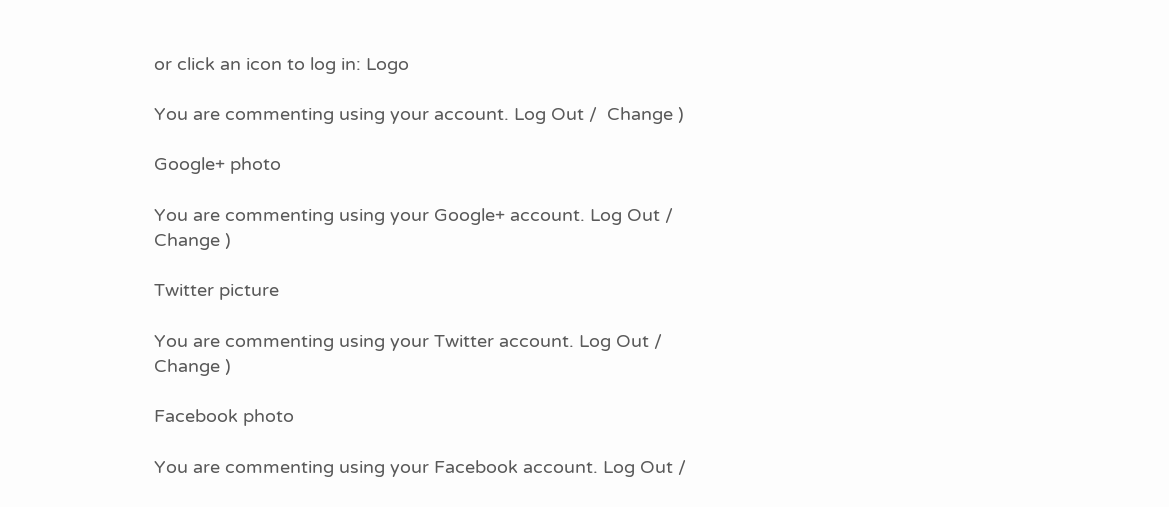or click an icon to log in: Logo

You are commenting using your account. Log Out /  Change )

Google+ photo

You are commenting using your Google+ account. Log Out /  Change )

Twitter picture

You are commenting using your Twitter account. Log Out /  Change )

Facebook photo

You are commenting using your Facebook account. Log Out /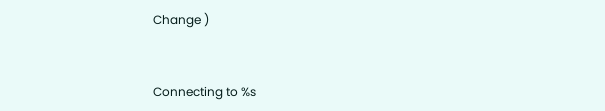Change )


Connecting to %s